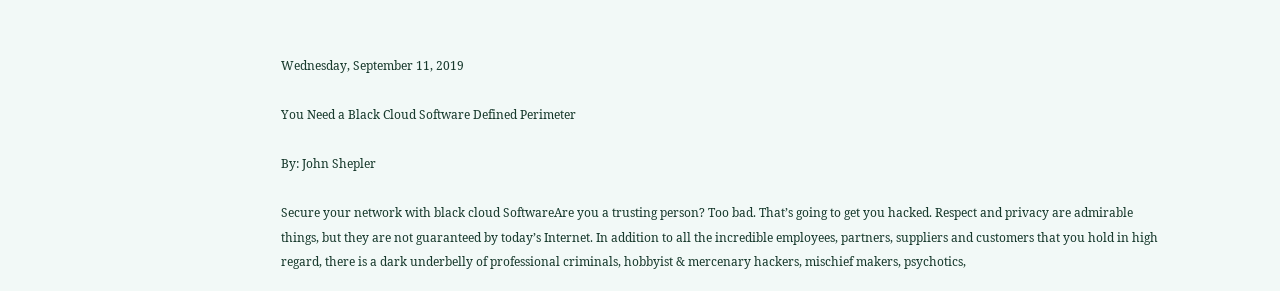Wednesday, September 11, 2019

You Need a Black Cloud Software Defined Perimeter

By: John Shepler

Secure your network with black cloud SoftwareAre you a trusting person? Too bad. That’s going to get you hacked. Respect and privacy are admirable things, but they are not guaranteed by today’s Internet. In addition to all the incredible employees, partners, suppliers and customers that you hold in high regard, there is a dark underbelly of professional criminals, hobbyist & mercenary hackers, mischief makers, psychotics,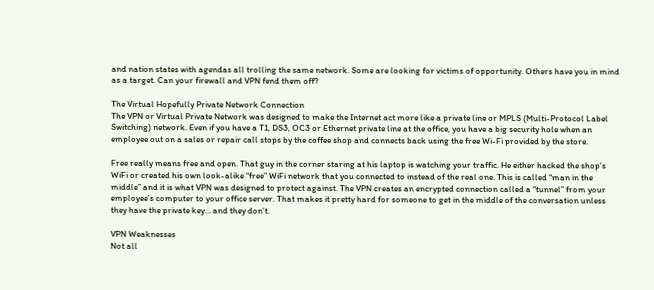and nation states with agendas all trolling the same network. Some are looking for victims of opportunity. Others have you in mind as a target. Can your firewall and VPN fend them off?

The Virtual Hopefully Private Network Connection
The VPN or Virtual Private Network was designed to make the Internet act more like a private line or MPLS (Multi-Protocol Label Switching) network. Even if you have a T1, DS3, OC3 or Ethernet private line at the office, you have a big security hole when an employee out on a sales or repair call stops by the coffee shop and connects back using the free Wi-Fi provided by the store.

Free really means free and open. That guy in the corner staring at his laptop is watching your traffic. He either hacked the shop’s WiFi or created his own look-alike “free” WiFi network that you connected to instead of the real one. This is called “man in the middle” and it is what VPN was designed to protect against. The VPN creates an encrypted connection called a “tunnel” from your employee’s computer to your office server. That makes it pretty hard for someone to get in the middle of the conversation unless they have the private key… and they don’t.

VPN Weaknesses
Not all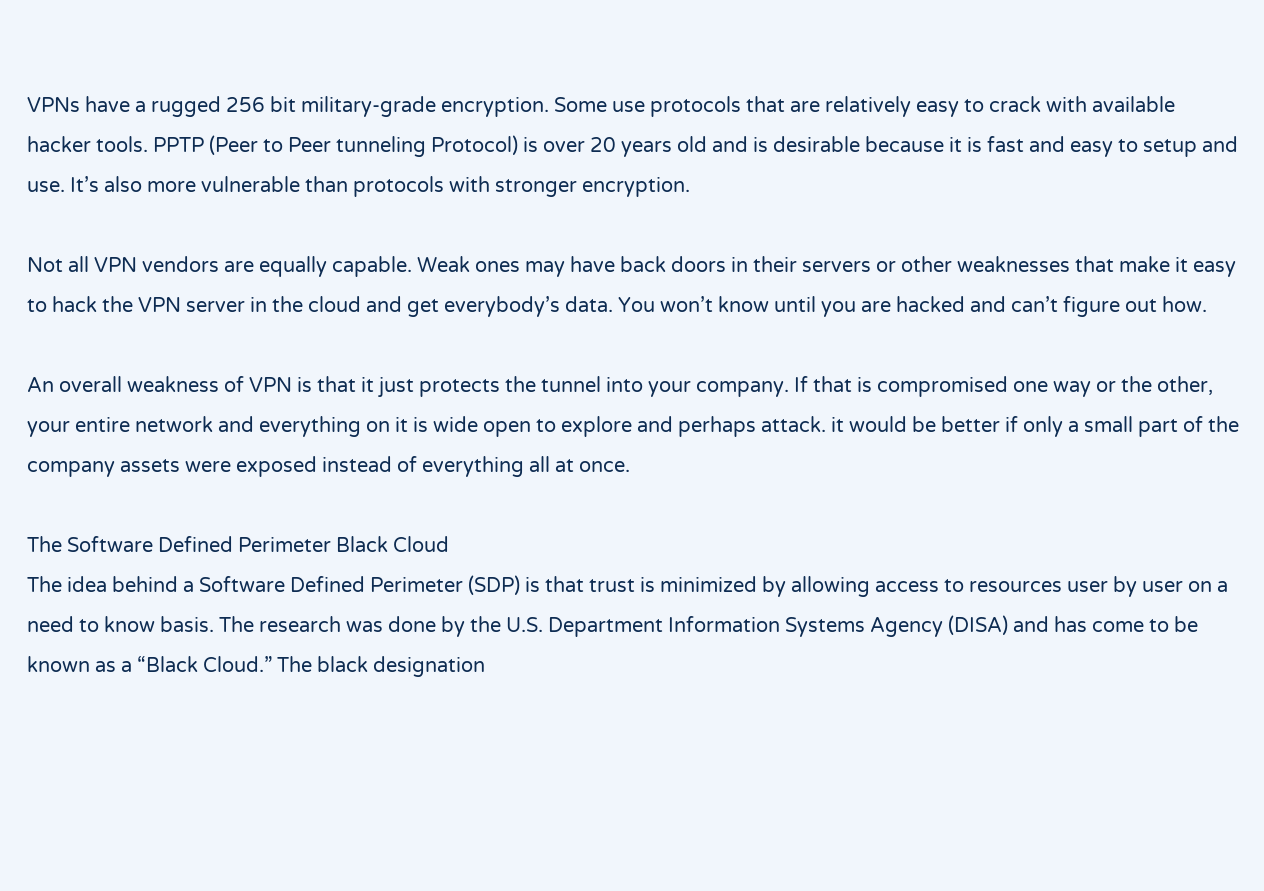VPNs have a rugged 256 bit military-grade encryption. Some use protocols that are relatively easy to crack with available hacker tools. PPTP (Peer to Peer tunneling Protocol) is over 20 years old and is desirable because it is fast and easy to setup and use. It’s also more vulnerable than protocols with stronger encryption.

Not all VPN vendors are equally capable. Weak ones may have back doors in their servers or other weaknesses that make it easy to hack the VPN server in the cloud and get everybody’s data. You won’t know until you are hacked and can’t figure out how.

An overall weakness of VPN is that it just protects the tunnel into your company. If that is compromised one way or the other, your entire network and everything on it is wide open to explore and perhaps attack. it would be better if only a small part of the company assets were exposed instead of everything all at once.

The Software Defined Perimeter Black Cloud
The idea behind a Software Defined Perimeter (SDP) is that trust is minimized by allowing access to resources user by user on a need to know basis. The research was done by the U.S. Department Information Systems Agency (DISA) and has come to be known as a “Black Cloud.” The black designation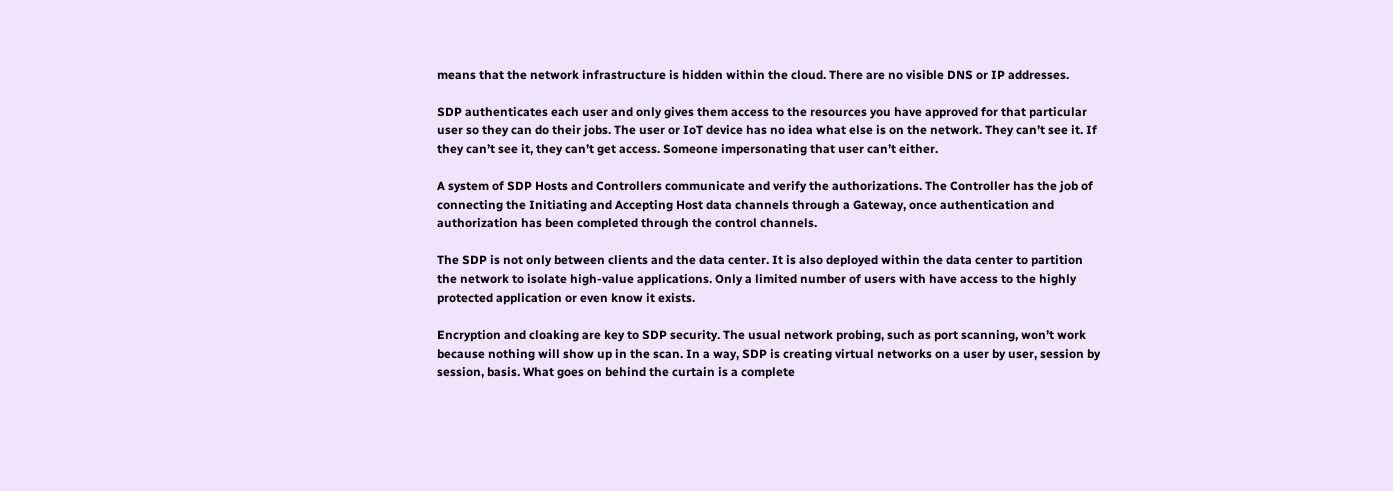means that the network infrastructure is hidden within the cloud. There are no visible DNS or IP addresses.

SDP authenticates each user and only gives them access to the resources you have approved for that particular user so they can do their jobs. The user or IoT device has no idea what else is on the network. They can’t see it. If they can’t see it, they can’t get access. Someone impersonating that user can’t either.

A system of SDP Hosts and Controllers communicate and verify the authorizations. The Controller has the job of connecting the Initiating and Accepting Host data channels through a Gateway, once authentication and authorization has been completed through the control channels.

The SDP is not only between clients and the data center. It is also deployed within the data center to partition the network to isolate high-value applications. Only a limited number of users with have access to the highly protected application or even know it exists.

Encryption and cloaking are key to SDP security. The usual network probing, such as port scanning, won’t work because nothing will show up in the scan. In a way, SDP is creating virtual networks on a user by user, session by session, basis. What goes on behind the curtain is a complete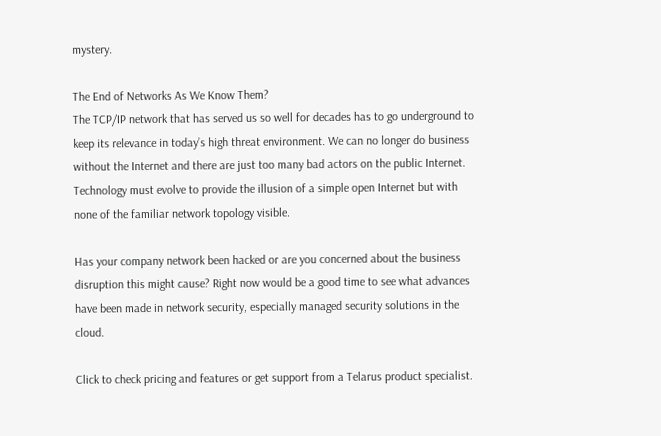mystery.

The End of Networks As We Know Them?
The TCP/IP network that has served us so well for decades has to go underground to keep its relevance in today’s high threat environment. We can no longer do business without the Internet and there are just too many bad actors on the public Internet. Technology must evolve to provide the illusion of a simple open Internet but with none of the familiar network topology visible.

Has your company network been hacked or are you concerned about the business disruption this might cause? Right now would be a good time to see what advances have been made in network security, especially managed security solutions in the cloud.

Click to check pricing and features or get support from a Telarus product specialist.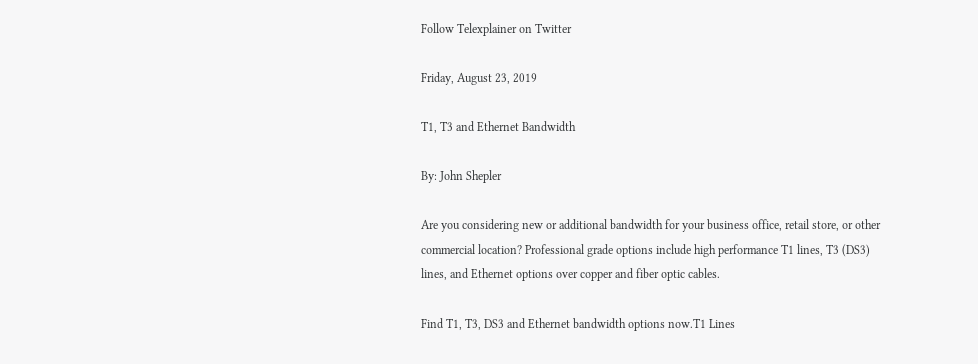Follow Telexplainer on Twitter

Friday, August 23, 2019

T1, T3 and Ethernet Bandwidth

By: John Shepler

Are you considering new or additional bandwidth for your business office, retail store, or other commercial location? Professional grade options include high performance T1 lines, T3 (DS3) lines, and Ethernet options over copper and fiber optic cables.

Find T1, T3, DS3 and Ethernet bandwidth options now.T1 Lines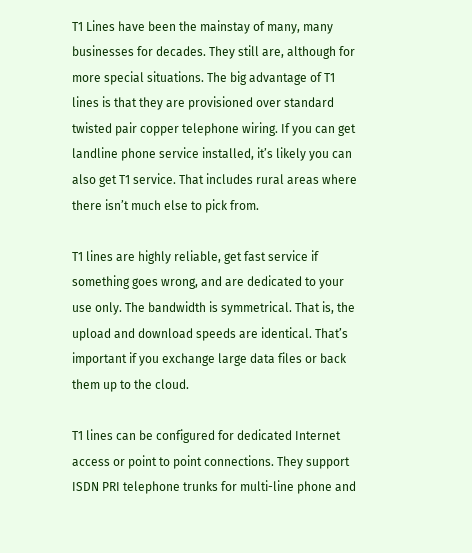T1 Lines have been the mainstay of many, many businesses for decades. They still are, although for more special situations. The big advantage of T1 lines is that they are provisioned over standard twisted pair copper telephone wiring. If you can get landline phone service installed, it’s likely you can also get T1 service. That includes rural areas where there isn’t much else to pick from.

T1 lines are highly reliable, get fast service if something goes wrong, and are dedicated to your use only. The bandwidth is symmetrical. That is, the upload and download speeds are identical. That’s important if you exchange large data files or back them up to the cloud.

T1 lines can be configured for dedicated Internet access or point to point connections. They support ISDN PRI telephone trunks for multi-line phone and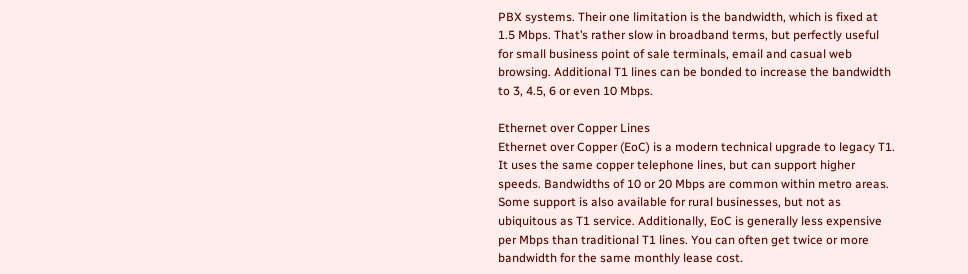PBX systems. Their one limitation is the bandwidth, which is fixed at 1.5 Mbps. That’s rather slow in broadband terms, but perfectly useful for small business point of sale terminals, email and casual web browsing. Additional T1 lines can be bonded to increase the bandwidth to 3, 4.5, 6 or even 10 Mbps.

Ethernet over Copper Lines
Ethernet over Copper (EoC) is a modern technical upgrade to legacy T1. It uses the same copper telephone lines, but can support higher speeds. Bandwidths of 10 or 20 Mbps are common within metro areas. Some support is also available for rural businesses, but not as ubiquitous as T1 service. Additionally, EoC is generally less expensive per Mbps than traditional T1 lines. You can often get twice or more bandwidth for the same monthly lease cost.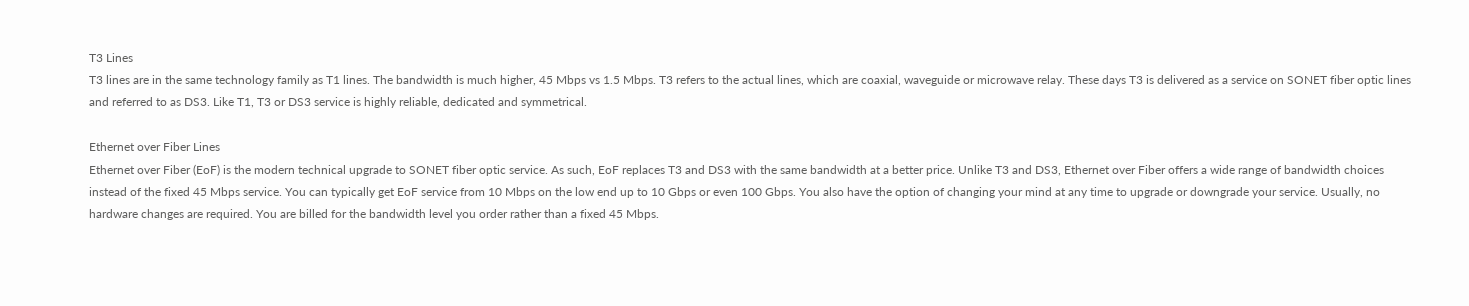T3 Lines
T3 lines are in the same technology family as T1 lines. The bandwidth is much higher, 45 Mbps vs 1.5 Mbps. T3 refers to the actual lines, which are coaxial, waveguide or microwave relay. These days T3 is delivered as a service on SONET fiber optic lines and referred to as DS3. Like T1, T3 or DS3 service is highly reliable, dedicated and symmetrical.

Ethernet over Fiber Lines
Ethernet over Fiber (EoF) is the modern technical upgrade to SONET fiber optic service. As such, EoF replaces T3 and DS3 with the same bandwidth at a better price. Unlike T3 and DS3, Ethernet over Fiber offers a wide range of bandwidth choices instead of the fixed 45 Mbps service. You can typically get EoF service from 10 Mbps on the low end up to 10 Gbps or even 100 Gbps. You also have the option of changing your mind at any time to upgrade or downgrade your service. Usually, no hardware changes are required. You are billed for the bandwidth level you order rather than a fixed 45 Mbps.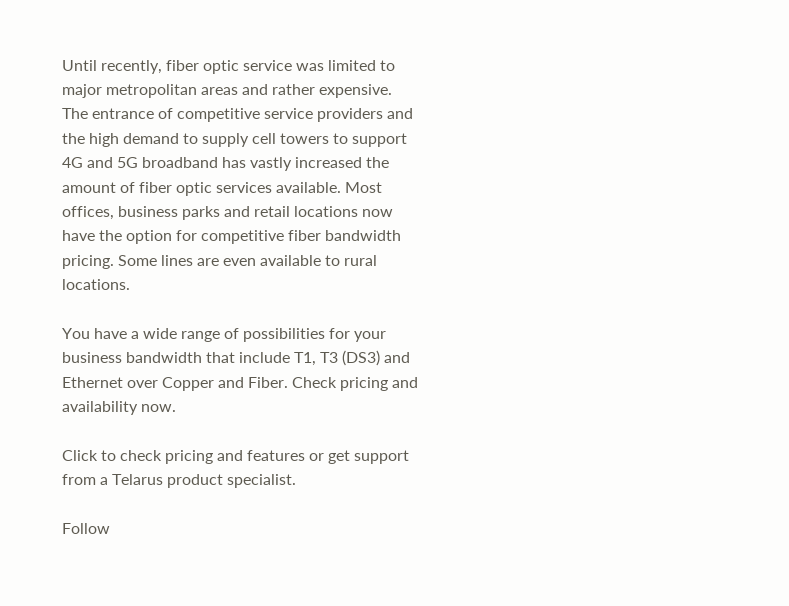Until recently, fiber optic service was limited to major metropolitan areas and rather expensive. The entrance of competitive service providers and the high demand to supply cell towers to support 4G and 5G broadband has vastly increased the amount of fiber optic services available. Most offices, business parks and retail locations now have the option for competitive fiber bandwidth pricing. Some lines are even available to rural locations.

You have a wide range of possibilities for your business bandwidth that include T1, T3 (DS3) and Ethernet over Copper and Fiber. Check pricing and availability now.

Click to check pricing and features or get support from a Telarus product specialist.

Follow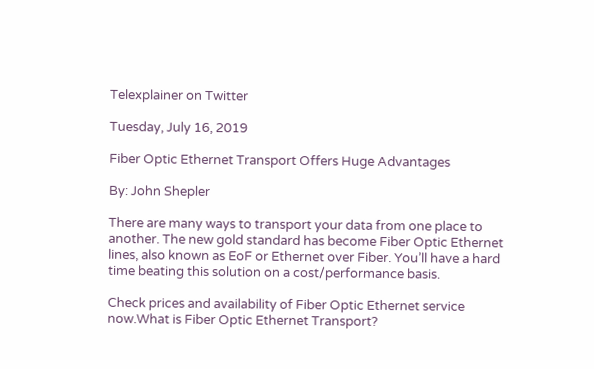Telexplainer on Twitter

Tuesday, July 16, 2019

Fiber Optic Ethernet Transport Offers Huge Advantages

By: John Shepler

There are many ways to transport your data from one place to another. The new gold standard has become Fiber Optic Ethernet lines, also known as EoF or Ethernet over Fiber. You’ll have a hard time beating this solution on a cost/performance basis.

Check prices and availability of Fiber Optic Ethernet service now.What is Fiber Optic Ethernet Transport?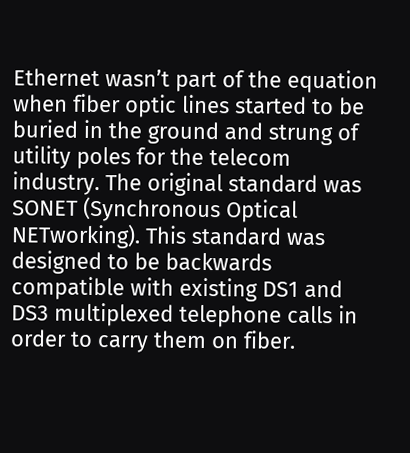Ethernet wasn’t part of the equation when fiber optic lines started to be buried in the ground and strung of utility poles for the telecom industry. The original standard was SONET (Synchronous Optical NETworking). This standard was designed to be backwards compatible with existing DS1 and DS3 multiplexed telephone calls in order to carry them on fiber.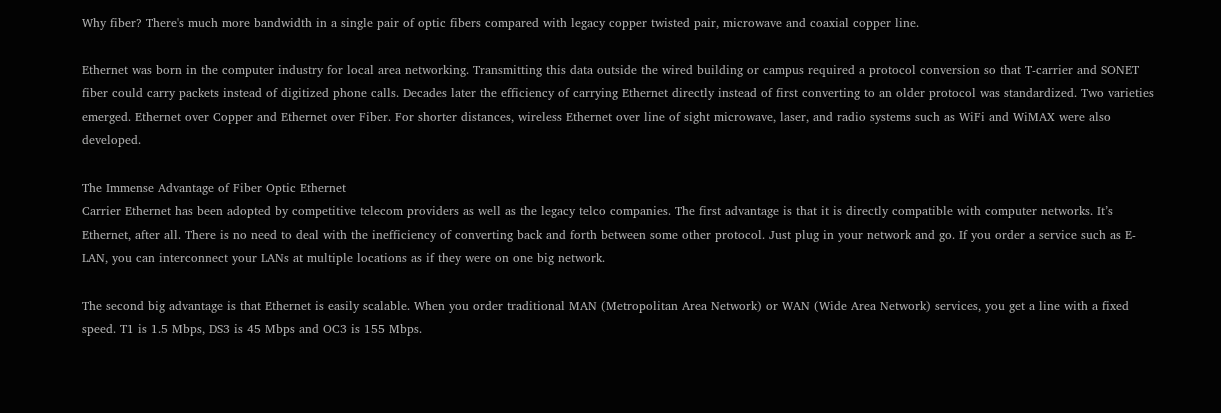Why fiber? There's much more bandwidth in a single pair of optic fibers compared with legacy copper twisted pair, microwave and coaxial copper line.

Ethernet was born in the computer industry for local area networking. Transmitting this data outside the wired building or campus required a protocol conversion so that T-carrier and SONET fiber could carry packets instead of digitized phone calls. Decades later the efficiency of carrying Ethernet directly instead of first converting to an older protocol was standardized. Two varieties emerged. Ethernet over Copper and Ethernet over Fiber. For shorter distances, wireless Ethernet over line of sight microwave, laser, and radio systems such as WiFi and WiMAX were also developed.

The Immense Advantage of Fiber Optic Ethernet
Carrier Ethernet has been adopted by competitive telecom providers as well as the legacy telco companies. The first advantage is that it is directly compatible with computer networks. It’s Ethernet, after all. There is no need to deal with the inefficiency of converting back and forth between some other protocol. Just plug in your network and go. If you order a service such as E-LAN, you can interconnect your LANs at multiple locations as if they were on one big network.

The second big advantage is that Ethernet is easily scalable. When you order traditional MAN (Metropolitan Area Network) or WAN (Wide Area Network) services, you get a line with a fixed speed. T1 is 1.5 Mbps, DS3 is 45 Mbps and OC3 is 155 Mbps.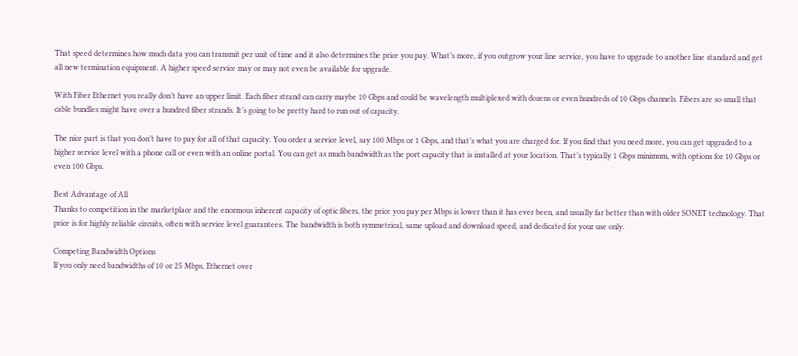That speed determines how much data you can transmit per unit of time and it also determines the price you pay. What’s more, if you outgrow your line service, you have to upgrade to another line standard and get all new termination equipment. A higher speed service may or may not even be available for upgrade.

With Fiber Ethernet you really don’t have an upper limit. Each fiber strand can carry maybe 10 Gbps and could be wavelength multiplexed with dozens or even hundreds of 10 Gbps channels. Fibers are so small that cable bundles might have over a hundred fiber strands. It’s going to be pretty hard to run out of capacity.

The nice part is that you don’t have to pay for all of that capacity. You order a service level, say 100 Mbps or 1 Gbps, and that’s what you are charged for. If you find that you need more, you can get upgraded to a higher service level with a phone call or even with an online portal. You can get as much bandwidth as the port capacity that is installed at your location. That’s typically 1 Gbps minimum, with options for 10 Gbps or even 100 Gbps.

Best Advantage of All
Thanks to competition in the marketplace and the enormous inherent capacity of optic fibers, the price you pay per Mbps is lower than it has ever been, and usually far better than with older SONET technology. That price is for highly reliable circuits, often with service level guarantees. The bandwidth is both symmetrical, same upload and download speed, and dedicated for your use only.

Competing Bandwidth Options
If you only need bandwidths of 10 or 25 Mbps, Ethernet over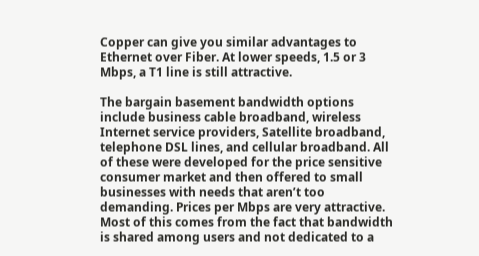Copper can give you similar advantages to Ethernet over Fiber. At lower speeds, 1.5 or 3 Mbps, a T1 line is still attractive.

The bargain basement bandwidth options include business cable broadband, wireless Internet service providers, Satellite broadband, telephone DSL lines, and cellular broadband. All of these were developed for the price sensitive consumer market and then offered to small businesses with needs that aren’t too demanding. Prices per Mbps are very attractive. Most of this comes from the fact that bandwidth is shared among users and not dedicated to a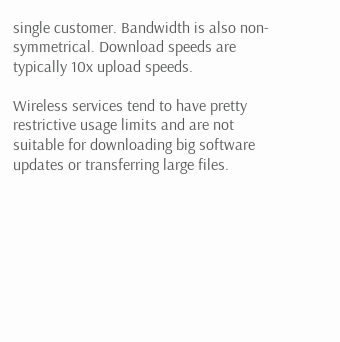single customer. Bandwidth is also non-symmetrical. Download speeds are typically 10x upload speeds.

Wireless services tend to have pretty restrictive usage limits and are not suitable for downloading big software updates or transferring large files.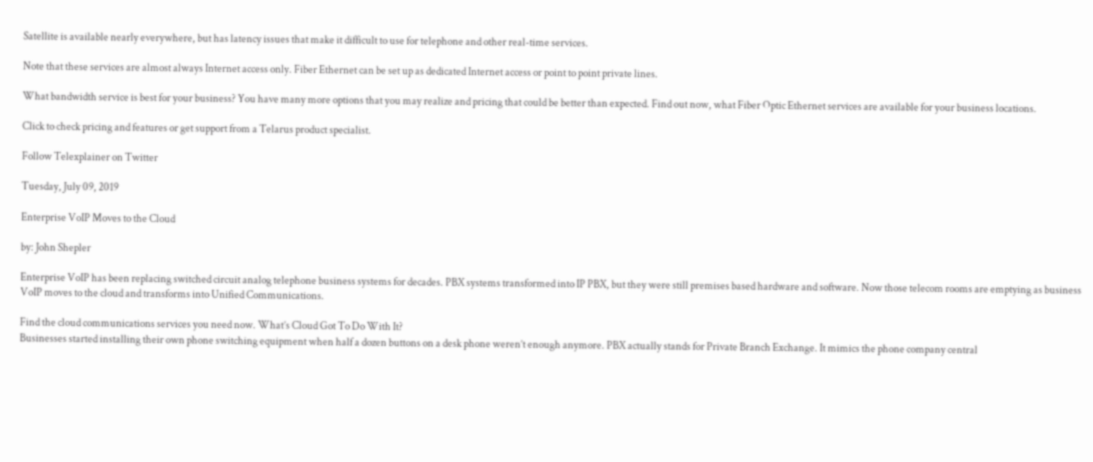Satellite is available nearly everywhere, but has latency issues that make it difficult to use for telephone and other real-time services.

Note that these services are almost always Internet access only. Fiber Ethernet can be set up as dedicated Internet access or point to point private lines.

What bandwidth service is best for your business? You have many more options that you may realize and pricing that could be better than expected. Find out now, what Fiber Optic Ethernet services are available for your business locations.

Click to check pricing and features or get support from a Telarus product specialist.

Follow Telexplainer on Twitter

Tuesday, July 09, 2019

Enterprise VoIP Moves to the Cloud

by: John Shepler

Enterprise VoIP has been replacing switched circuit analog telephone business systems for decades. PBX systems transformed into IP PBX, but they were still premises based hardware and software. Now those telecom rooms are emptying as business VoIP moves to the cloud and transforms into Unified Communications.

Find the cloud communications services you need now. What’s Cloud Got To Do With It?
Businesses started installing their own phone switching equipment when half a dozen buttons on a desk phone weren’t enough anymore. PBX actually stands for Private Branch Exchange. It mimics the phone company central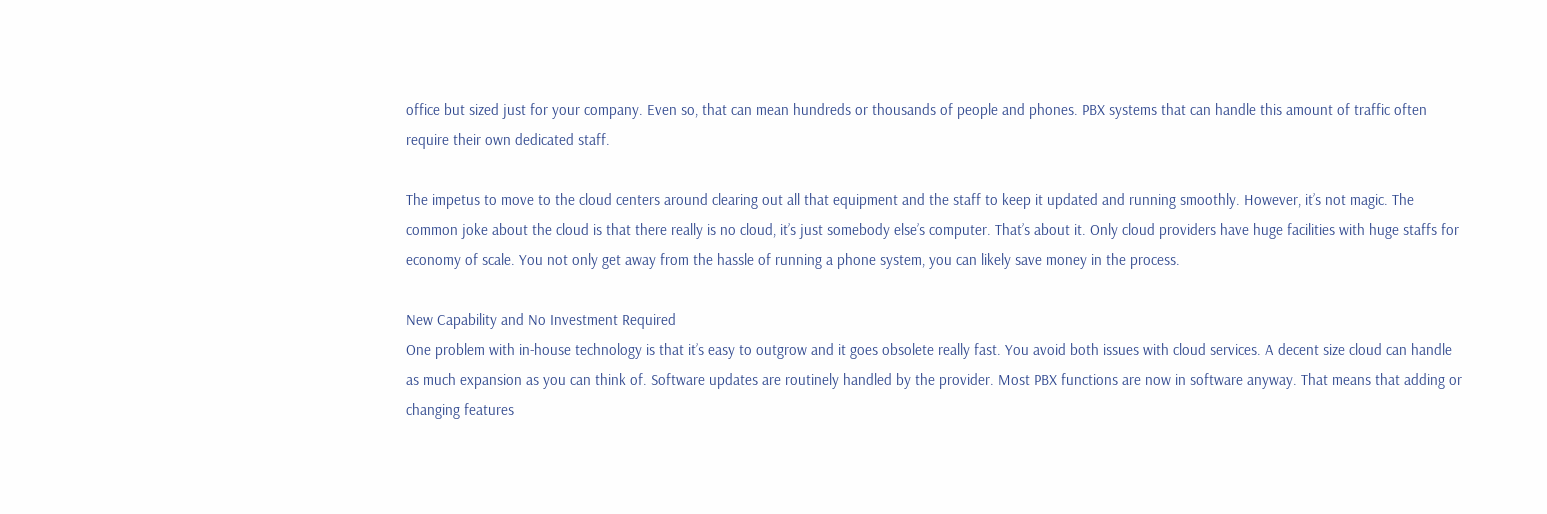office but sized just for your company. Even so, that can mean hundreds or thousands of people and phones. PBX systems that can handle this amount of traffic often require their own dedicated staff.

The impetus to move to the cloud centers around clearing out all that equipment and the staff to keep it updated and running smoothly. However, it’s not magic. The common joke about the cloud is that there really is no cloud, it’s just somebody else’s computer. That’s about it. Only cloud providers have huge facilities with huge staffs for economy of scale. You not only get away from the hassle of running a phone system, you can likely save money in the process.

New Capability and No Investment Required
One problem with in-house technology is that it’s easy to outgrow and it goes obsolete really fast. You avoid both issues with cloud services. A decent size cloud can handle as much expansion as you can think of. Software updates are routinely handled by the provider. Most PBX functions are now in software anyway. That means that adding or changing features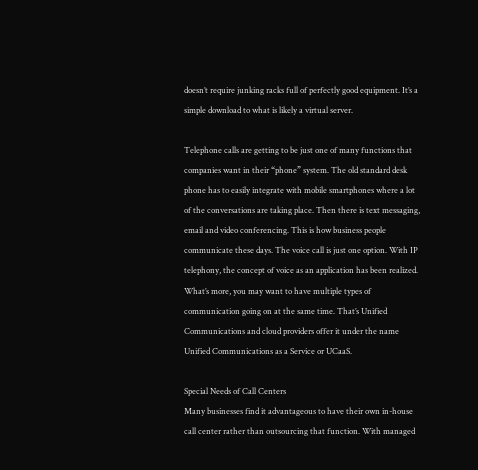doesn’t require junking racks full of perfectly good equipment. It’s a simple download to what is likely a virtual server.

Telephone calls are getting to be just one of many functions that companies want in their “phone” system. The old standard desk phone has to easily integrate with mobile smartphones where a lot of the conversations are taking place. Then there is text messaging, email and video conferencing. This is how business people communicate these days. The voice call is just one option. With IP telephony, the concept of voice as an application has been realized. What’s more, you may want to have multiple types of communication going on at the same time. That’s Unified Communications and cloud providers offer it under the name Unified Communications as a Service or UCaaS.

Special Needs of Call Centers
Many businesses find it advantageous to have their own in-house call center rather than outsourcing that function. With managed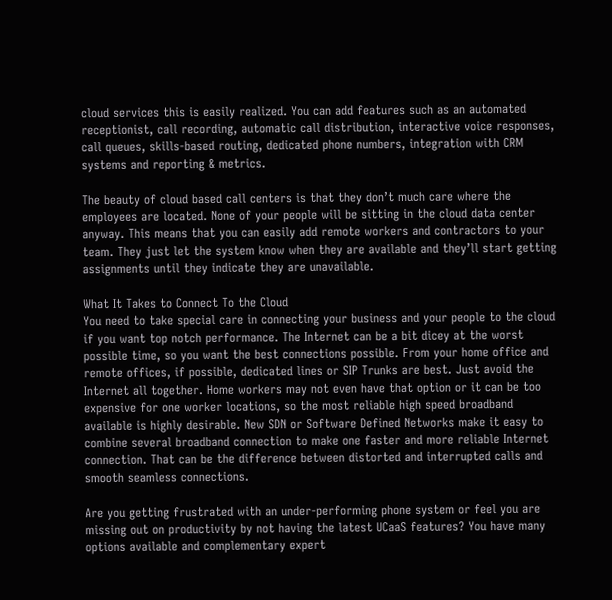cloud services this is easily realized. You can add features such as an automated receptionist, call recording, automatic call distribution, interactive voice responses, call queues, skills-based routing, dedicated phone numbers, integration with CRM systems and reporting & metrics.

The beauty of cloud based call centers is that they don’t much care where the employees are located. None of your people will be sitting in the cloud data center anyway. This means that you can easily add remote workers and contractors to your team. They just let the system know when they are available and they’ll start getting assignments until they indicate they are unavailable.

What It Takes to Connect To the Cloud
You need to take special care in connecting your business and your people to the cloud if you want top notch performance. The Internet can be a bit dicey at the worst possible time, so you want the best connections possible. From your home office and remote offices, if possible, dedicated lines or SIP Trunks are best. Just avoid the Internet all together. Home workers may not even have that option or it can be too expensive for one worker locations, so the most reliable high speed broadband available is highly desirable. New SDN or Software Defined Networks make it easy to combine several broadband connection to make one faster and more reliable Internet connection. That can be the difference between distorted and interrupted calls and smooth seamless connections.

Are you getting frustrated with an under-performing phone system or feel you are missing out on productivity by not having the latest UCaaS features? You have many options available and complementary expert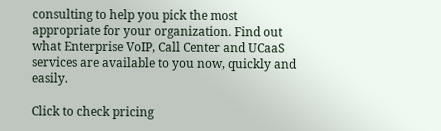consulting to help you pick the most appropriate for your organization. Find out what Enterprise VoIP, Call Center and UCaaS services are available to you now, quickly and easily.

Click to check pricing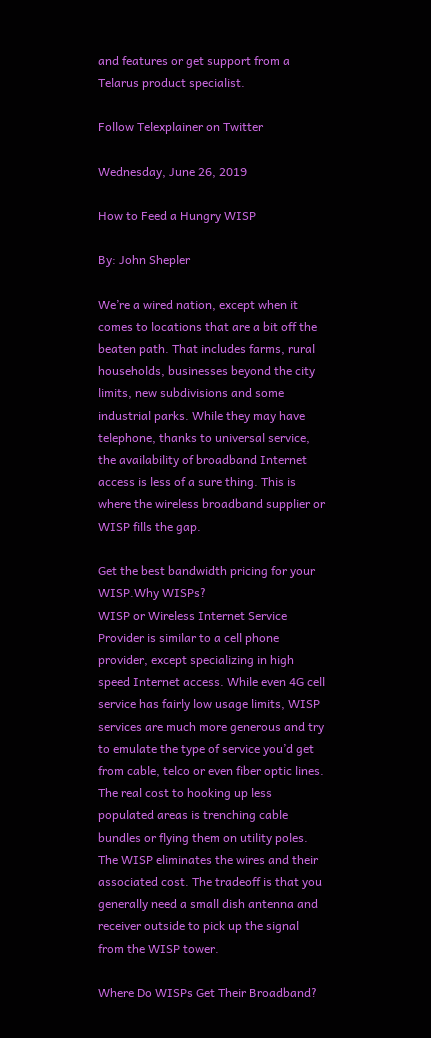and features or get support from a Telarus product specialist.

Follow Telexplainer on Twitter

Wednesday, June 26, 2019

How to Feed a Hungry WISP

By: John Shepler

We’re a wired nation, except when it comes to locations that are a bit off the beaten path. That includes farms, rural households, businesses beyond the city limits, new subdivisions and some industrial parks. While they may have telephone, thanks to universal service, the availability of broadband Internet access is less of a sure thing. This is where the wireless broadband supplier or WISP fills the gap.

Get the best bandwidth pricing for your WISP.Why WISPs?
WISP or Wireless Internet Service Provider is similar to a cell phone provider, except specializing in high speed Internet access. While even 4G cell service has fairly low usage limits, WISP services are much more generous and try to emulate the type of service you’d get from cable, telco or even fiber optic lines. The real cost to hooking up less populated areas is trenching cable bundles or flying them on utility poles. The WISP eliminates the wires and their associated cost. The tradeoff is that you generally need a small dish antenna and receiver outside to pick up the signal from the WISP tower.

Where Do WISPs Get Their Broadband?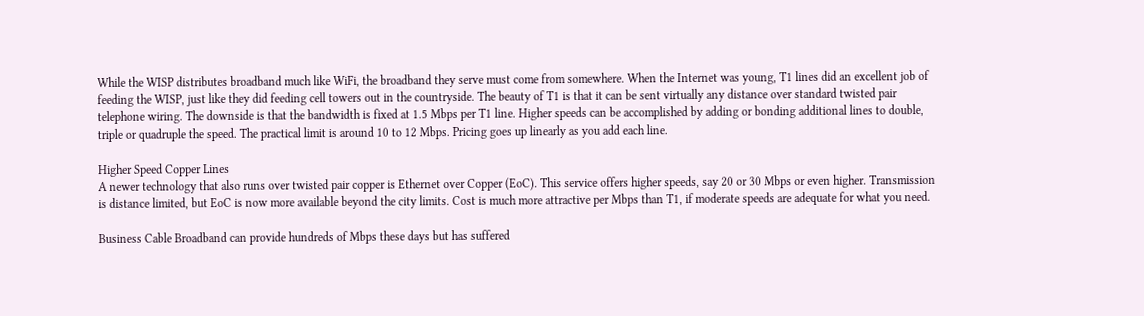While the WISP distributes broadband much like WiFi, the broadband they serve must come from somewhere. When the Internet was young, T1 lines did an excellent job of feeding the WISP, just like they did feeding cell towers out in the countryside. The beauty of T1 is that it can be sent virtually any distance over standard twisted pair telephone wiring. The downside is that the bandwidth is fixed at 1.5 Mbps per T1 line. Higher speeds can be accomplished by adding or bonding additional lines to double, triple or quadruple the speed. The practical limit is around 10 to 12 Mbps. Pricing goes up linearly as you add each line.

Higher Speed Copper Lines
A newer technology that also runs over twisted pair copper is Ethernet over Copper (EoC). This service offers higher speeds, say 20 or 30 Mbps or even higher. Transmission is distance limited, but EoC is now more available beyond the city limits. Cost is much more attractive per Mbps than T1, if moderate speeds are adequate for what you need.

Business Cable Broadband can provide hundreds of Mbps these days but has suffered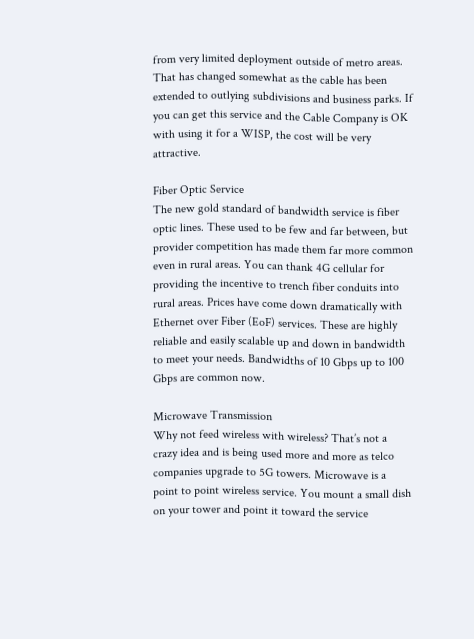from very limited deployment outside of metro areas. That has changed somewhat as the cable has been extended to outlying subdivisions and business parks. If you can get this service and the Cable Company is OK with using it for a WISP, the cost will be very attractive.

Fiber Optic Service
The new gold standard of bandwidth service is fiber optic lines. These used to be few and far between, but provider competition has made them far more common even in rural areas. You can thank 4G cellular for providing the incentive to trench fiber conduits into rural areas. Prices have come down dramatically with Ethernet over Fiber (EoF) services. These are highly reliable and easily scalable up and down in bandwidth to meet your needs. Bandwidths of 10 Gbps up to 100 Gbps are common now.

Microwave Transmission
Why not feed wireless with wireless? That’s not a crazy idea and is being used more and more as telco companies upgrade to 5G towers. Microwave is a point to point wireless service. You mount a small dish on your tower and point it toward the service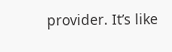provider. It’s like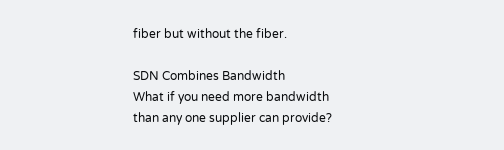fiber but without the fiber.

SDN Combines Bandwidth
What if you need more bandwidth than any one supplier can provide?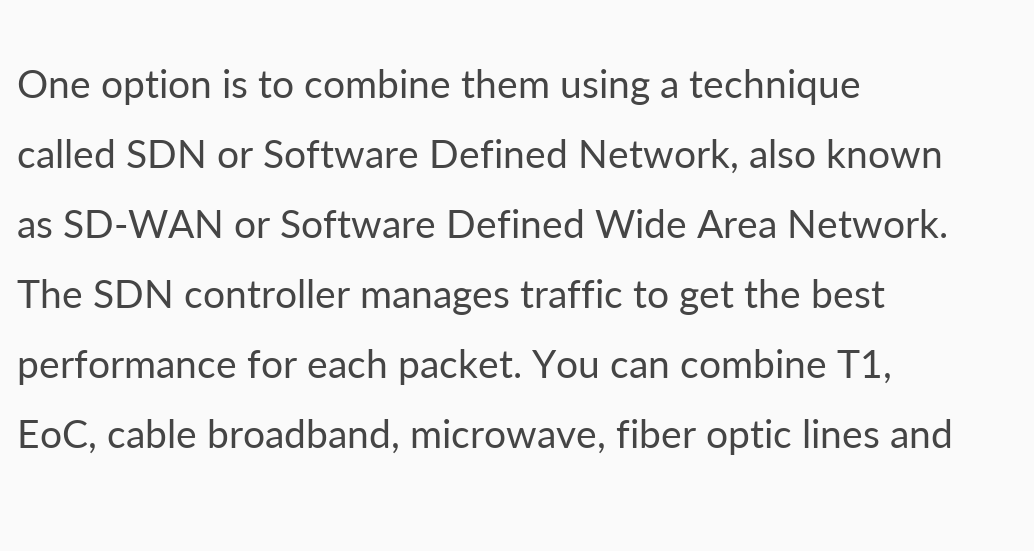One option is to combine them using a technique called SDN or Software Defined Network, also known as SD-WAN or Software Defined Wide Area Network. The SDN controller manages traffic to get the best performance for each packet. You can combine T1, EoC, cable broadband, microwave, fiber optic lines and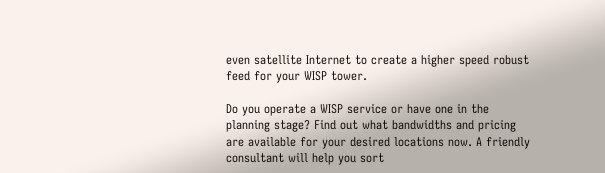even satellite Internet to create a higher speed robust feed for your WISP tower.

Do you operate a WISP service or have one in the planning stage? Find out what bandwidths and pricing are available for your desired locations now. A friendly consultant will help you sort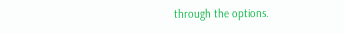through the options.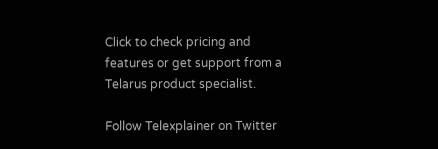Click to check pricing and features or get support from a Telarus product specialist.

Follow Telexplainer on Twitter